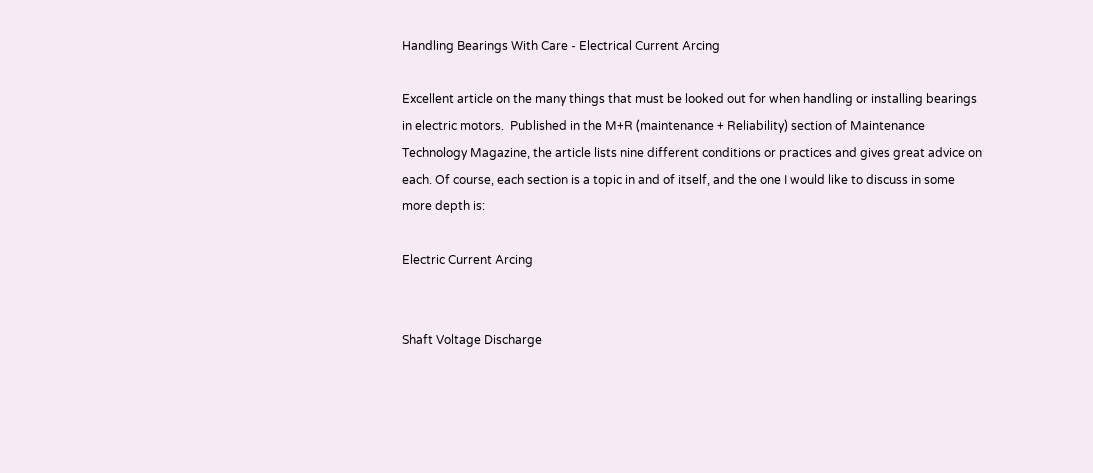Handling Bearings With Care - Electrical Current Arcing

Excellent article on the many things that must be looked out for when handling or installing bearings in electric motors.  Published in the M+R (maintenance + Reliability) section of Maintenance Technology Magazine, the article lists nine different conditions or practices and gives great advice on each. Of course, each section is a topic in and of itself, and the one I would like to discuss in some more depth is:

Electric Current Arcing


Shaft Voltage Discharge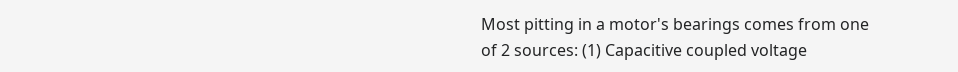Most pitting in a motor's bearings comes from one of 2 sources: (1) Capacitive coupled voltage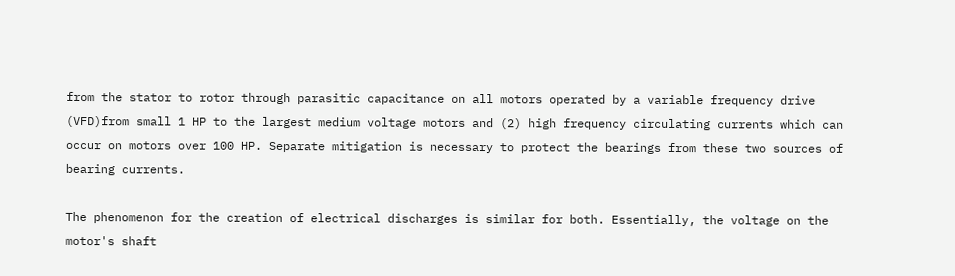from the stator to rotor through parasitic capacitance on all motors operated by a variable frequency drive (VFD)from small 1 HP to the largest medium voltage motors and (2) high frequency circulating currents which can occur on motors over 100 HP. Separate mitigation is necessary to protect the bearings from these two sources of bearing currents.

The phenomenon for the creation of electrical discharges is similar for both. Essentially, the voltage on the motor's shaft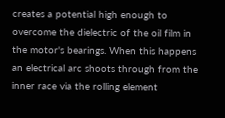creates a potential high enough to overcome the dielectric of the oil film in the motor's bearings. When this happens an electrical arc shoots through from the inner race via the rolling element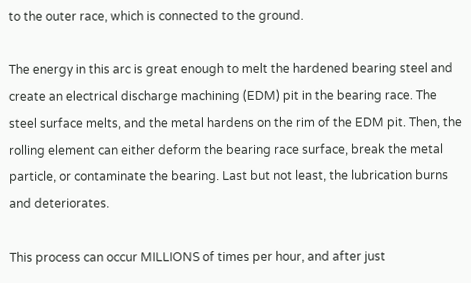to the outer race, which is connected to the ground.

The energy in this arc is great enough to melt the hardened bearing steel and create an electrical discharge machining (EDM) pit in the bearing race. The steel surface melts, and the metal hardens on the rim of the EDM pit. Then, the rolling element can either deform the bearing race surface, break the metal particle, or contaminate the bearing. Last but not least, the lubrication burns and deteriorates.

This process can occur MILLIONS of times per hour, and after just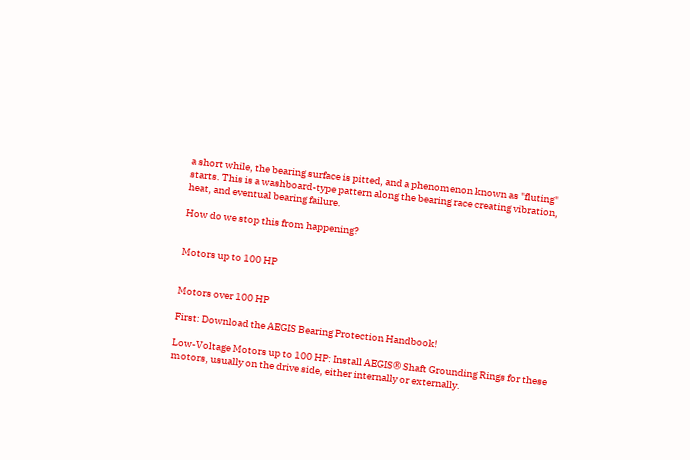a short while, the bearing surface is pitted, and a phenomenon known as "fluting" starts. This is a washboard-type pattern along the bearing race creating vibration, heat, and eventual bearing failure.

How do we stop this from happening?


Motors up to 100 HP


Motors over 100 HP

First: Download the AEGIS Bearing Protection Handbook!

Low-Voltage Motors up to 100 HP: Install AEGIS® Shaft Grounding Rings for these motors, usually on the drive side, either internally or externally.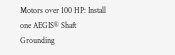Motors over 100 HP: Install one AEGIS® Shaft Grounding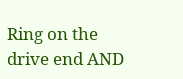Ring on the drive end AND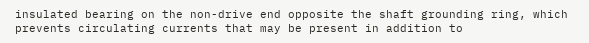insulated bearing on the non-drive end opposite the shaft grounding ring, which prevents circulating currents that may be present in addition to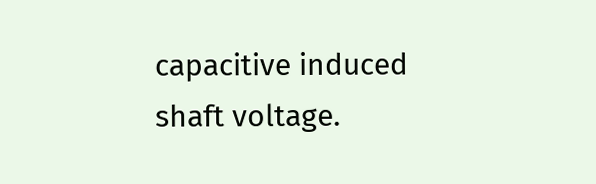capacitive induced shaft voltage.